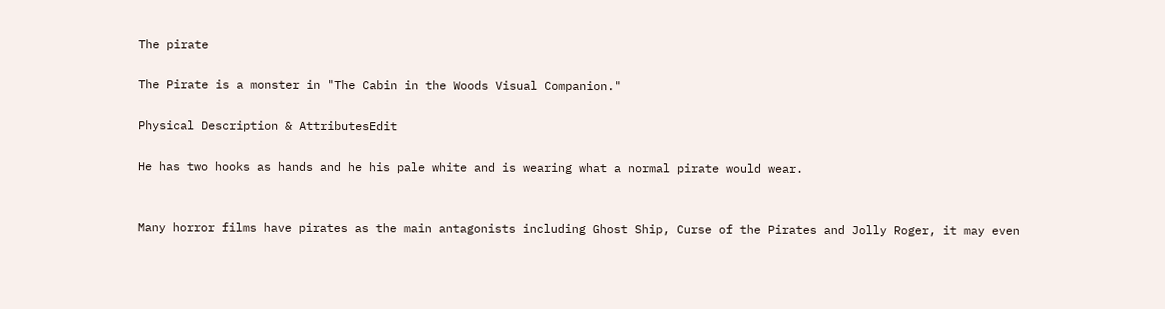The pirate

The Pirate is a monster in "The Cabin in the Woods Visual Companion."

Physical Description & AttributesEdit

He has two hooks as hands and he his pale white and is wearing what a normal pirate would wear.


Many horror films have pirates as the main antagonists including Ghost Ship, Curse of the Pirates and Jolly Roger, it may even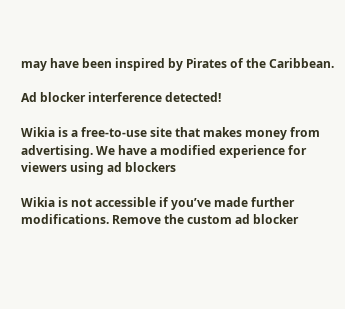may have been inspired by Pirates of the Caribbean.

Ad blocker interference detected!

Wikia is a free-to-use site that makes money from advertising. We have a modified experience for viewers using ad blockers

Wikia is not accessible if you’ve made further modifications. Remove the custom ad blocker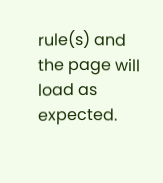rule(s) and the page will load as expected.